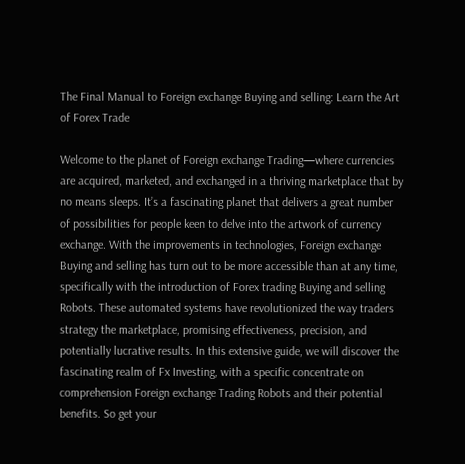The Final Manual to Foreign exchange Buying and selling: Learn the Art of Forex Trade

Welcome to the planet of Foreign exchange Trading—where currencies are acquired, marketed, and exchanged in a thriving marketplace that by no means sleeps. It’s a fascinating planet that delivers a great number of possibilities for people keen to delve into the artwork of currency exchange. With the improvements in technologies, Foreign exchange Buying and selling has turn out to be more accessible than at any time, specifically with the introduction of Forex trading Buying and selling Robots. These automated systems have revolutionized the way traders strategy the marketplace, promising effectiveness, precision, and potentially lucrative results. In this extensive guide, we will discover the fascinating realm of Fx Investing, with a specific concentrate on comprehension Foreign exchange Trading Robots and their potential benefits. So get your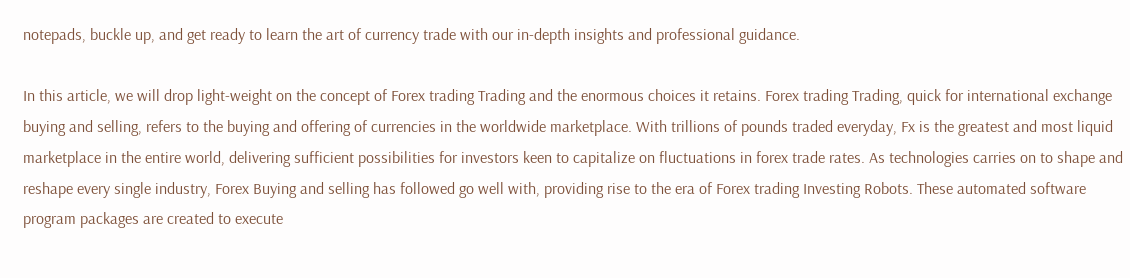notepads, buckle up, and get ready to learn the art of currency trade with our in-depth insights and professional guidance.

In this article, we will drop light-weight on the concept of Forex trading Trading and the enormous choices it retains. Forex trading Trading, quick for international exchange buying and selling, refers to the buying and offering of currencies in the worldwide marketplace. With trillions of pounds traded everyday, Fx is the greatest and most liquid marketplace in the entire world, delivering sufficient possibilities for investors keen to capitalize on fluctuations in forex trade rates. As technologies carries on to shape and reshape every single industry, Forex Buying and selling has followed go well with, providing rise to the era of Forex trading Investing Robots. These automated software program packages are created to execute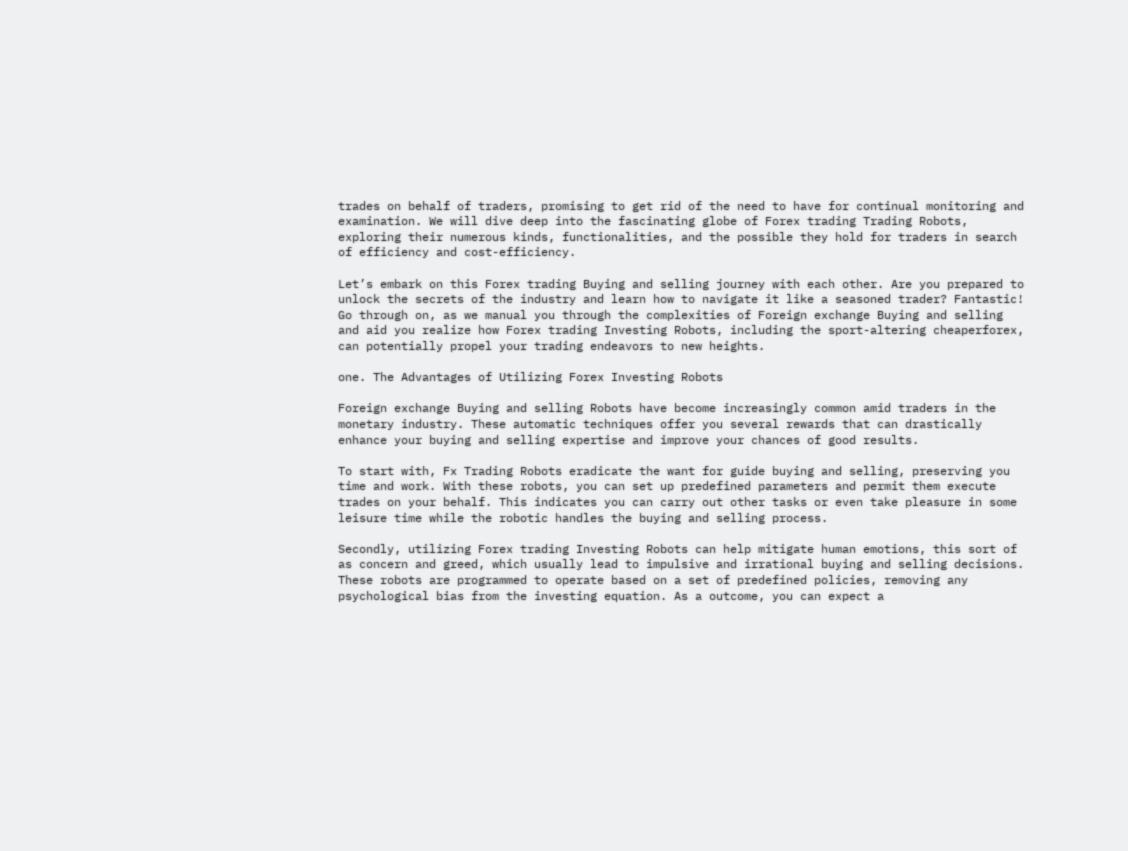trades on behalf of traders, promising to get rid of the need to have for continual monitoring and examination. We will dive deep into the fascinating globe of Forex trading Trading Robots, exploring their numerous kinds, functionalities, and the possible they hold for traders in search of efficiency and cost-efficiency.

Let’s embark on this Forex trading Buying and selling journey with each other. Are you prepared to unlock the secrets of the industry and learn how to navigate it like a seasoned trader? Fantastic! Go through on, as we manual you through the complexities of Foreign exchange Buying and selling and aid you realize how Forex trading Investing Robots, including the sport-altering cheaperforex, can potentially propel your trading endeavors to new heights.

one. The Advantages of Utilizing Forex Investing Robots

Foreign exchange Buying and selling Robots have become increasingly common amid traders in the monetary industry. These automatic techniques offer you several rewards that can drastically enhance your buying and selling expertise and improve your chances of good results.

To start with, Fx Trading Robots eradicate the want for guide buying and selling, preserving you time and work. With these robots, you can set up predefined parameters and permit them execute trades on your behalf. This indicates you can carry out other tasks or even take pleasure in some leisure time while the robotic handles the buying and selling process.

Secondly, utilizing Forex trading Investing Robots can help mitigate human emotions, this sort of as concern and greed, which usually lead to impulsive and irrational buying and selling decisions. These robots are programmed to operate based on a set of predefined policies, removing any psychological bias from the investing equation. As a outcome, you can expect a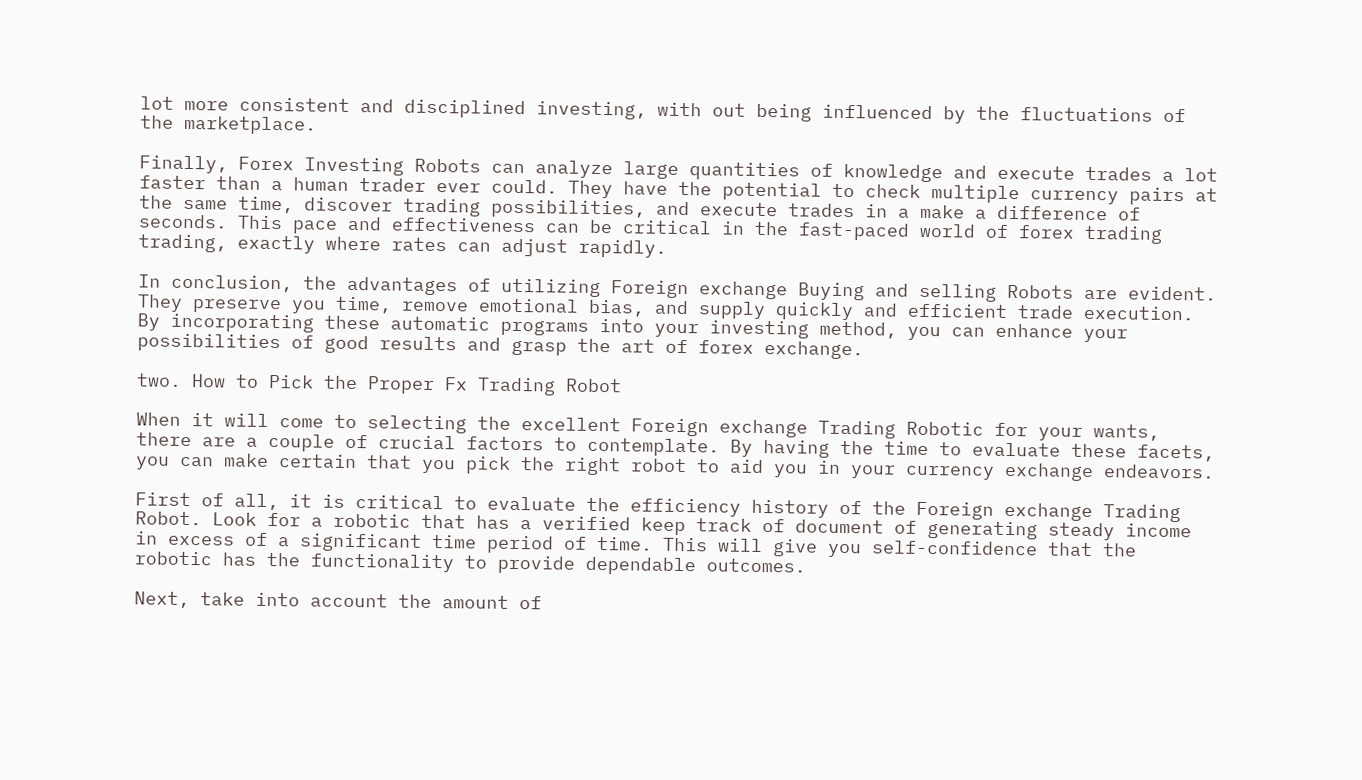lot more consistent and disciplined investing, with out being influenced by the fluctuations of the marketplace.

Finally, Forex Investing Robots can analyze large quantities of knowledge and execute trades a lot faster than a human trader ever could. They have the potential to check multiple currency pairs at the same time, discover trading possibilities, and execute trades in a make a difference of seconds. This pace and effectiveness can be critical in the fast-paced world of forex trading trading, exactly where rates can adjust rapidly.

In conclusion, the advantages of utilizing Foreign exchange Buying and selling Robots are evident. They preserve you time, remove emotional bias, and supply quickly and efficient trade execution. By incorporating these automatic programs into your investing method, you can enhance your possibilities of good results and grasp the art of forex exchange.

two. How to Pick the Proper Fx Trading Robot

When it will come to selecting the excellent Foreign exchange Trading Robotic for your wants, there are a couple of crucial factors to contemplate. By having the time to evaluate these facets, you can make certain that you pick the right robot to aid you in your currency exchange endeavors.

First of all, it is critical to evaluate the efficiency history of the Foreign exchange Trading Robot. Look for a robotic that has a verified keep track of document of generating steady income in excess of a significant time period of time. This will give you self-confidence that the robotic has the functionality to provide dependable outcomes.

Next, take into account the amount of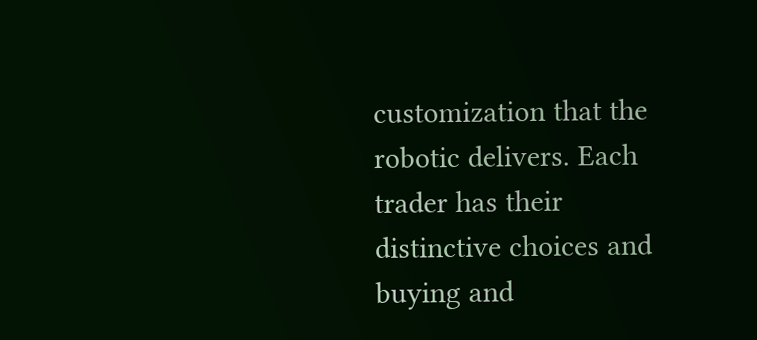customization that the robotic delivers. Each trader has their distinctive choices and buying and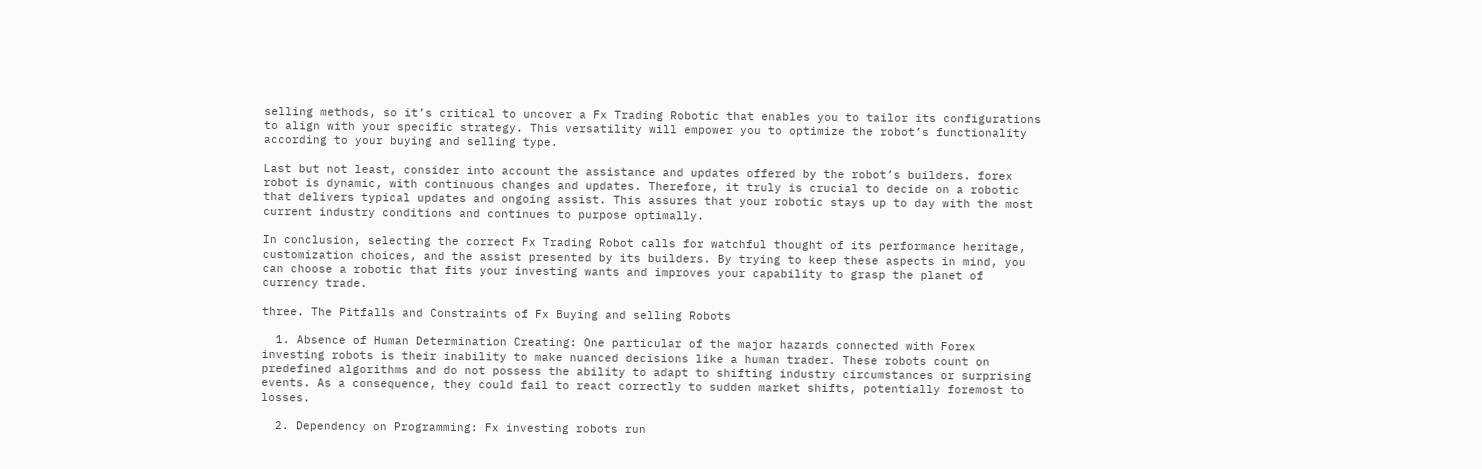selling methods, so it’s critical to uncover a Fx Trading Robotic that enables you to tailor its configurations to align with your specific strategy. This versatility will empower you to optimize the robot’s functionality according to your buying and selling type.

Last but not least, consider into account the assistance and updates offered by the robot’s builders. forex robot is dynamic, with continuous changes and updates. Therefore, it truly is crucial to decide on a robotic that delivers typical updates and ongoing assist. This assures that your robotic stays up to day with the most current industry conditions and continues to purpose optimally.

In conclusion, selecting the correct Fx Trading Robot calls for watchful thought of its performance heritage, customization choices, and the assist presented by its builders. By trying to keep these aspects in mind, you can choose a robotic that fits your investing wants and improves your capability to grasp the planet of currency trade.

three. The Pitfalls and Constraints of Fx Buying and selling Robots

  1. Absence of Human Determination Creating: One particular of the major hazards connected with Forex investing robots is their inability to make nuanced decisions like a human trader. These robots count on predefined algorithms and do not possess the ability to adapt to shifting industry circumstances or surprising events. As a consequence, they could fail to react correctly to sudden market shifts, potentially foremost to losses.

  2. Dependency on Programming: Fx investing robots run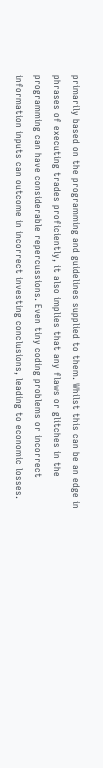primarily based on the programming and guidelines supplied to them. Whilst this can be an edge in phrases of executing trades proficiently, it also implies that any flaws or glitches in the programming can have considerable repercussions. Even tiny coding problems or incorrect information inputs can outcome in incorrect investing conclusions, leading to economic losses.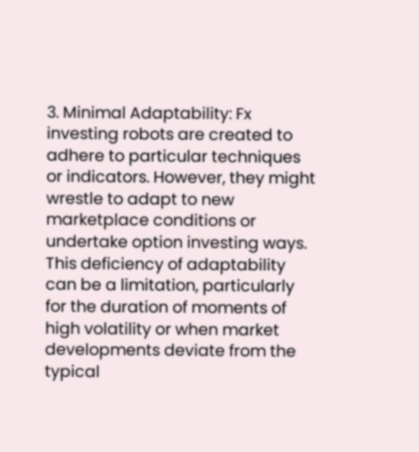3. Minimal Adaptability: Fx investing robots are created to adhere to particular techniques or indicators. However, they might wrestle to adapt to new marketplace conditions or undertake option investing ways. This deficiency of adaptability can be a limitation, particularly for the duration of moments of high volatility or when market developments deviate from the typical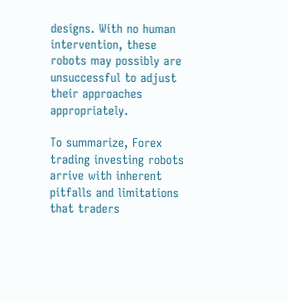designs. With no human intervention, these robots may possibly are unsuccessful to adjust their approaches appropriately.

To summarize, Forex trading investing robots arrive with inherent pitfalls and limitations that traders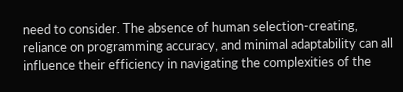need to consider. The absence of human selection-creating, reliance on programming accuracy, and minimal adaptability can all influence their efficiency in navigating the complexities of the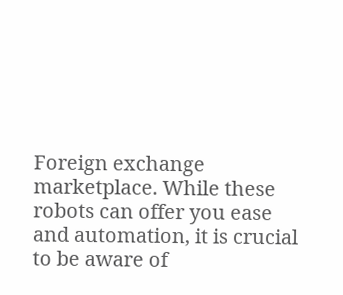Foreign exchange marketplace. While these robots can offer you ease and automation, it is crucial to be aware of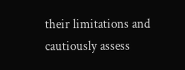their limitations and cautiously assess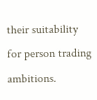their suitability for person trading ambitions.